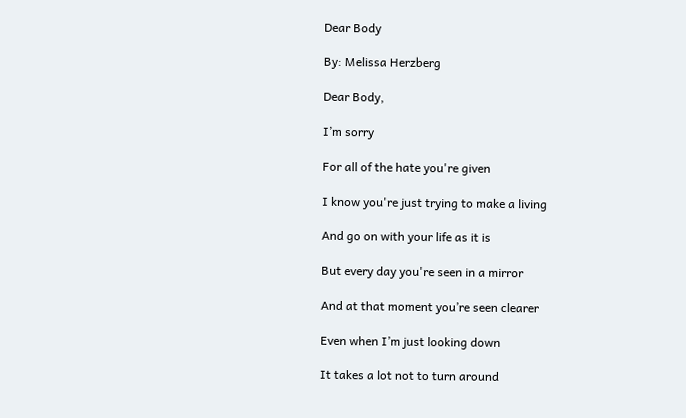Dear Body

By: Melissa Herzberg

Dear Body,

I’m sorry

For all of the hate you're given

I know you're just trying to make a living

And go on with your life as it is

But every day you're seen in a mirror

And at that moment you’re seen clearer

Even when I’m just looking down

It takes a lot not to turn around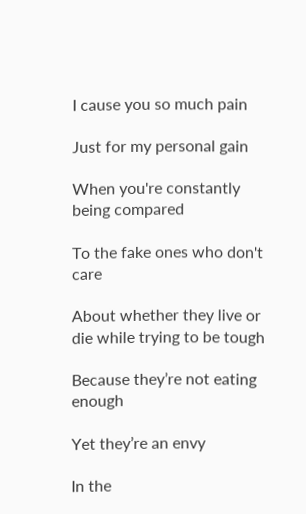I cause you so much pain

Just for my personal gain

When you're constantly being compared

To the fake ones who don't care

About whether they live or die while trying to be tough

Because they’re not eating enough

Yet they’re an envy

In the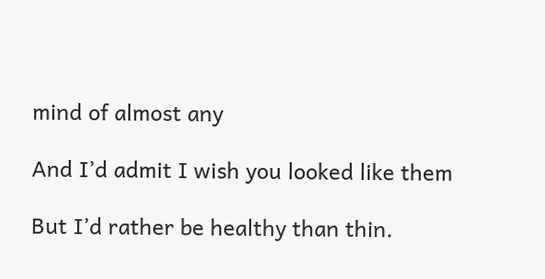mind of almost any

And I’d admit I wish you looked like them

But I’d rather be healthy than thin.